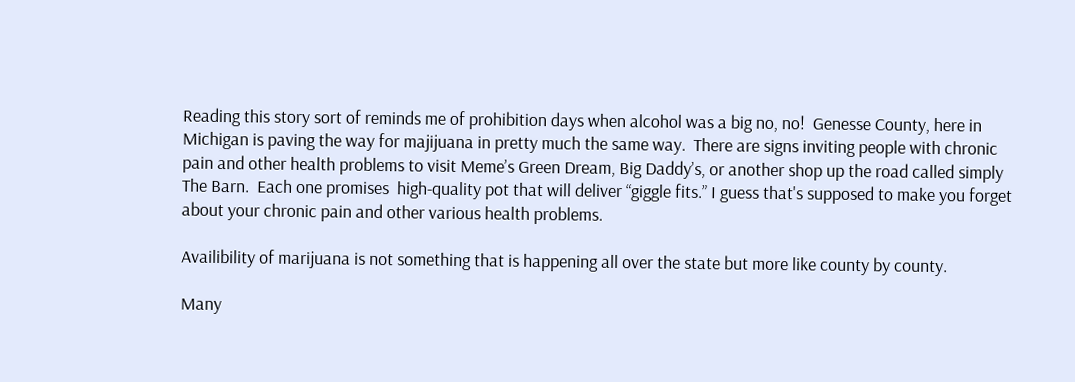Reading this story sort of reminds me of prohibition days when alcohol was a big no, no!  Genesse County, here in Michigan is paving the way for majijuana in pretty much the same way.  There are signs inviting people with chronic pain and other health problems to visit Meme’s Green Dream, Big Daddy’s, or another shop up the road called simply The Barn.  Each one promises  high-quality pot that will deliver “giggle fits.” I guess that's supposed to make you forget about your chronic pain and other various health problems.

Availibility of marijuana is not something that is happening all over the state but more like county by county.

Many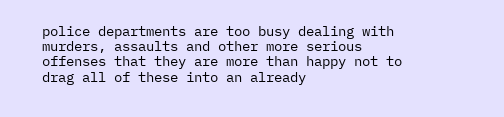police departments are too busy dealing with murders, assaults and other more serious offenses that they are more than happy not to drag all of these into an already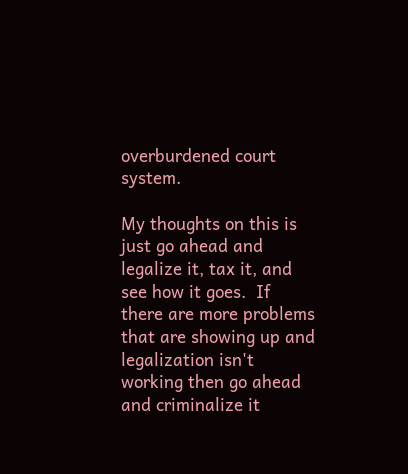overburdened court system.

My thoughts on this is just go ahead and legalize it, tax it, and see how it goes.  If there are more problems that are showing up and legalization isn't working then go ahead and criminalize it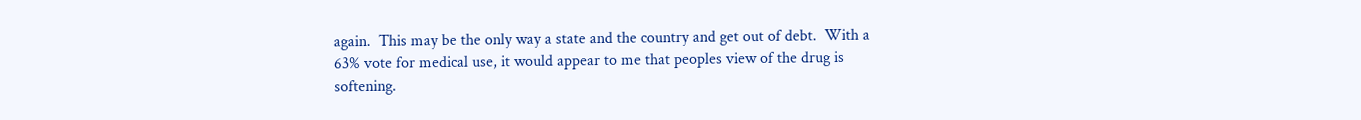again.  This may be the only way a state and the country and get out of debt.  With a 63% vote for medical use, it would appear to me that peoples view of the drug is softening.